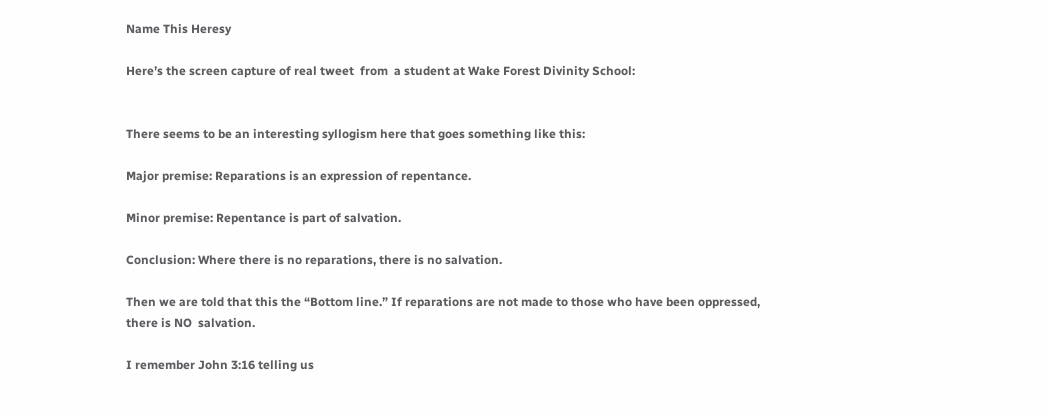Name This Heresy

Here’s the screen capture of real tweet  from  a student at Wake Forest Divinity School:


There seems to be an interesting syllogism here that goes something like this:

Major premise: Reparations is an expression of repentance.

Minor premise: Repentance is part of salvation.

Conclusion: Where there is no reparations, there is no salvation.

Then we are told that this the “Bottom line.” If reparations are not made to those who have been oppressed, there is NO  salvation.

I remember John 3:16 telling us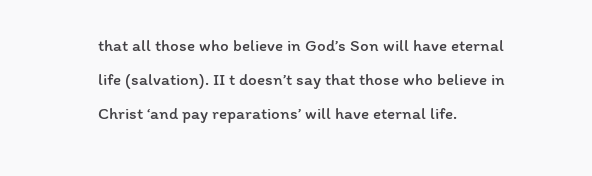that all those who believe in God’s Son will have eternal life (salvation). II t doesn’t say that those who believe in Christ ‘and pay reparations’ will have eternal life.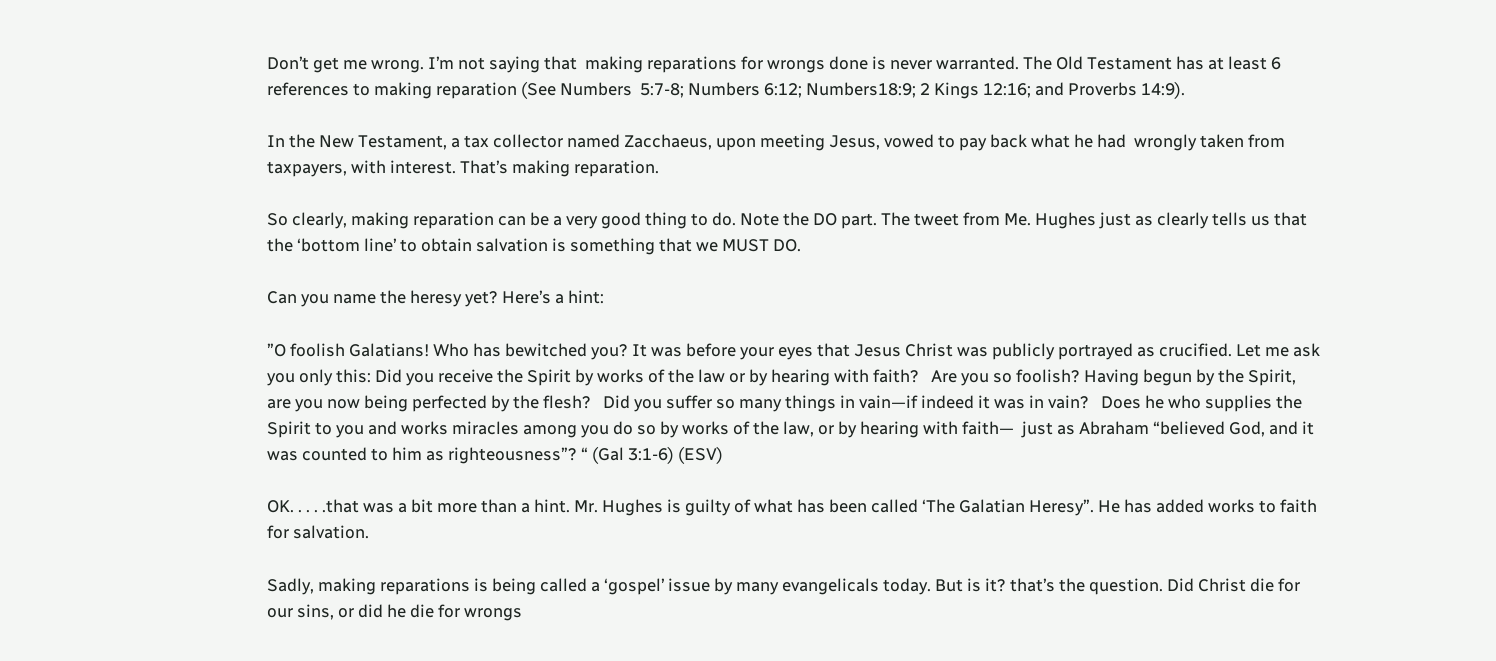Don’t get me wrong. I’m not saying that  making reparations for wrongs done is never warranted. The Old Testament has at least 6 references to making reparation (See Numbers  5:7-8; Numbers 6:12; Numbers18:9; 2 Kings 12:16; and Proverbs 14:9).

In the New Testament, a tax collector named Zacchaeus, upon meeting Jesus, vowed to pay back what he had  wrongly taken from taxpayers, with interest. That’s making reparation.

So clearly, making reparation can be a very good thing to do. Note the DO part. The tweet from Me. Hughes just as clearly tells us that the ‘bottom line’ to obtain salvation is something that we MUST DO.

Can you name the heresy yet? Here’s a hint:

”O foolish Galatians! Who has bewitched you? It was before your eyes that Jesus Christ was publicly portrayed as crucified. Let me ask you only this: Did you receive the Spirit by works of the law or by hearing with faith?   Are you so foolish? Having begun by the Spirit, are you now being perfected by the flesh?   Did you suffer so many things in vain—if indeed it was in vain?   Does he who supplies the Spirit to you and works miracles among you do so by works of the law, or by hearing with faith—  just as Abraham “believed God, and it was counted to him as righteousness”? “ (Gal 3:1-6) (ESV)

OK. . . . .that was a bit more than a hint. Mr. Hughes is guilty of what has been called ‘The Galatian Heresy”. He has added works to faith for salvation.

Sadly, making reparations is being called a ‘gospel’ issue by many evangelicals today. But is it? that’s the question. Did Christ die for our sins, or did he die for wrongs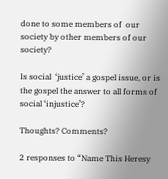done to some members of  our society by other members of our society?

Is social  ‘justice’ a gospel issue, or is the gospel the answer to all forms of social ‘injustice’?

Thoughts? Comments?

2 responses to “Name This Heresy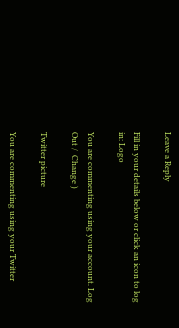Leave a Reply

Fill in your details below or click an icon to log in: Logo

You are commenting using your account. Log Out /  Change )

Twitter picture

You are commenting using your Twitter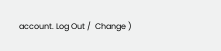account. Log Out /  Change )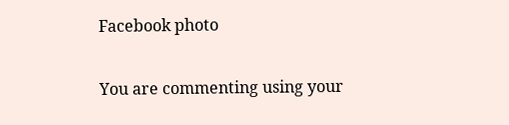Facebook photo

You are commenting using your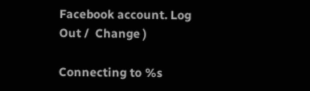Facebook account. Log Out /  Change )

Connecting to %s